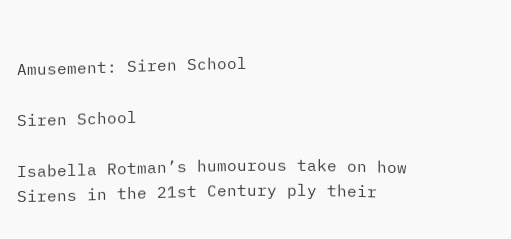Amusement: Siren School

Siren School

Isabella Rotman’s humourous take on how Sirens in the 21st Century ply their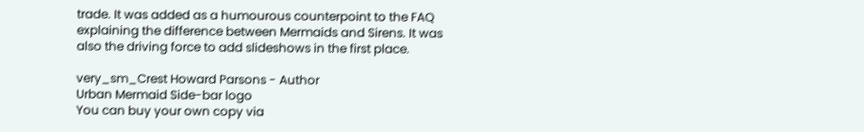trade. It was added as a humourous counterpoint to the FAQ explaining the difference between Mermaids and Sirens. It was also the driving force to add slideshows in the first place.

very_sm_Crest Howard Parsons - Author
Urban Mermaid Side-bar logo
You can buy your own copy via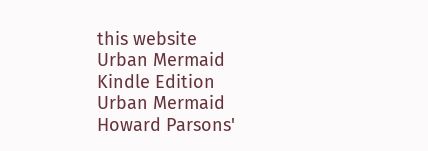this website
Urban Mermaid
Kindle Edition
Urban Mermaid
Howard Parsons'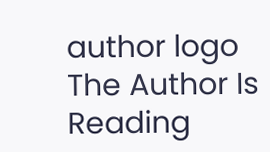author logo
The Author Is Reading